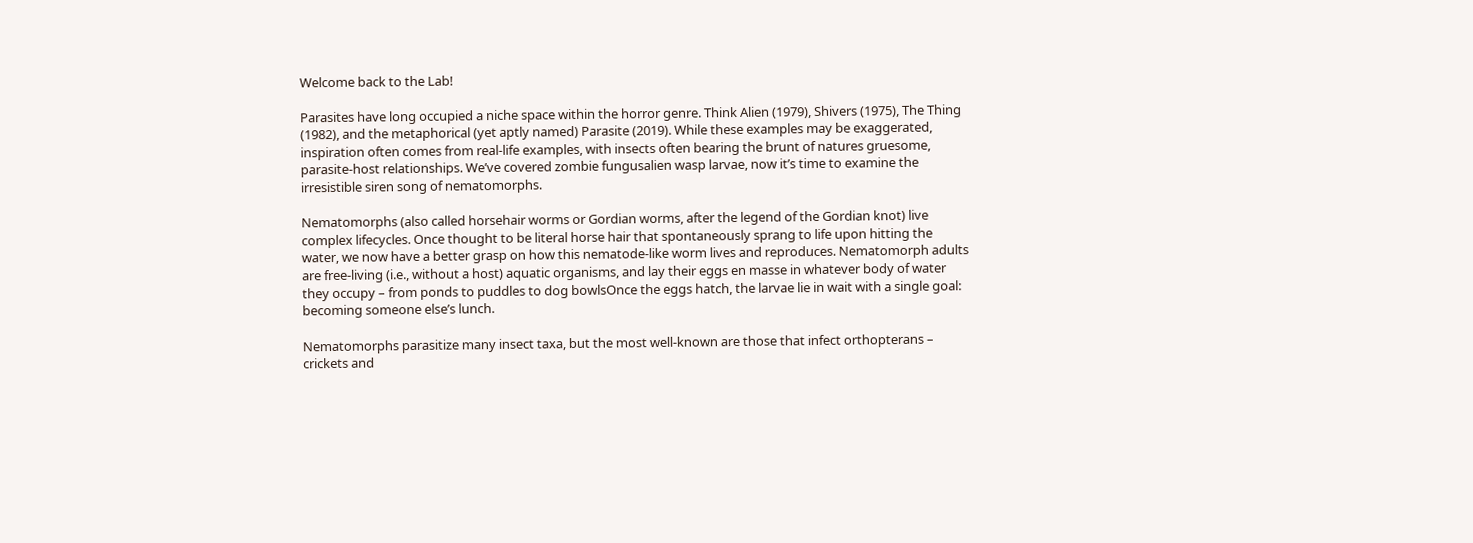Welcome back to the Lab!

Parasites have long occupied a niche space within the horror genre. Think Alien (1979), Shivers (1975), The Thing (1982), and the metaphorical (yet aptly named) Parasite (2019). While these examples may be exaggerated, inspiration often comes from real-life examples, with insects often bearing the brunt of natures gruesome, parasite-host relationships. We’ve covered zombie fungusalien wasp larvae, now it’s time to examine the irresistible siren song of nematomorphs.

Nematomorphs (also called horsehair worms or Gordian worms, after the legend of the Gordian knot) live complex lifecycles. Once thought to be literal horse hair that spontaneously sprang to life upon hitting the water, we now have a better grasp on how this nematode-like worm lives and reproduces. Nematomorph adults are free-living (i.e., without a host) aquatic organisms, and lay their eggs en masse in whatever body of water they occupy – from ponds to puddles to dog bowlsOnce the eggs hatch, the larvae lie in wait with a single goal: becoming someone else’s lunch.

Nematomorphs parasitize many insect taxa, but the most well-known are those that infect orthopterans – crickets and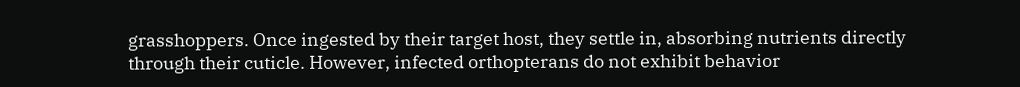grasshoppers. Once ingested by their target host, they settle in, absorbing nutrients directly through their cuticle. However, infected orthopterans do not exhibit behavior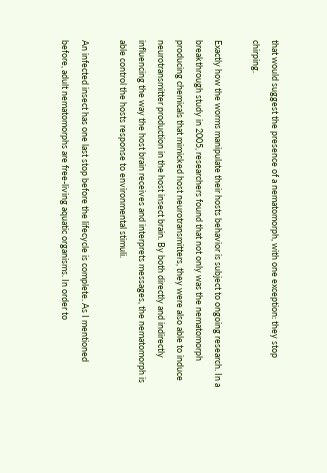that would suggest the presence of a nematomorph, with one exception: they stop chirping.

Exactly how the worms manipulate their hosts behavior is subject to ongoing research. In a breakthrough study in 2005, researchers found that not only was the nematomorph producing chemicals that mimicked host neurotransmitters, they were also able to induce neurotransmitter production in the host insect brain. By both directly and indirectly influencing the way the host brain receives and interprets messages, the nematomorph is able control the hosts response to environmental stimuli.

An infected insect has one last stop before the lifecycle is complete. As I mentioned before, adult nematomorphs are free-living aquatic organisms. In order to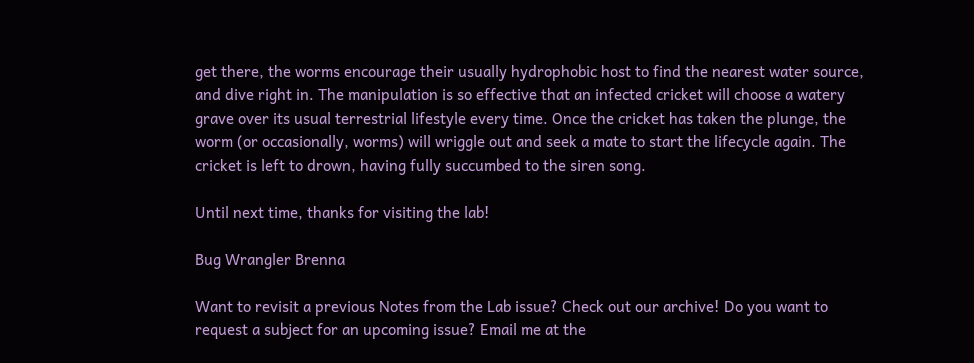get there, the worms encourage their usually hydrophobic host to find the nearest water source, and dive right in. The manipulation is so effective that an infected cricket will choose a watery grave over its usual terrestrial lifestyle every time. Once the cricket has taken the plunge, the worm (or occasionally, worms) will wriggle out and seek a mate to start the lifecycle again. The cricket is left to drown, having fully succumbed to the siren song.

Until next time, thanks for visiting the lab!

Bug Wrangler Brenna

Want to revisit a previous Notes from the Lab issue? Check out our archive! Do you want to request a subject for an upcoming issue? Email me at the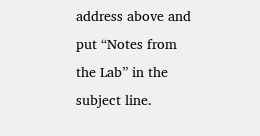address above and put “Notes from the Lab” in the subject line.